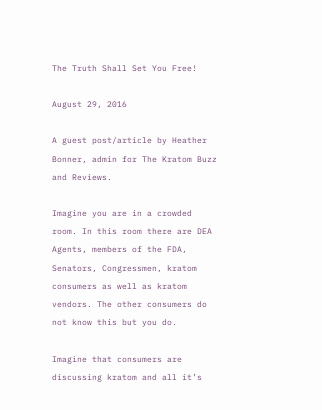The Truth Shall Set You Free!

August 29, 2016

A guest post/article by Heather Bonner, admin for The Kratom Buzz and Reviews.

Imagine you are in a crowded room. In this room there are DEA Agents, members of the FDA, Senators, Congressmen, kratom consumers as well as kratom vendors. The other consumers do not know this but you do.

Imagine that consumers are discussing kratom and all it’s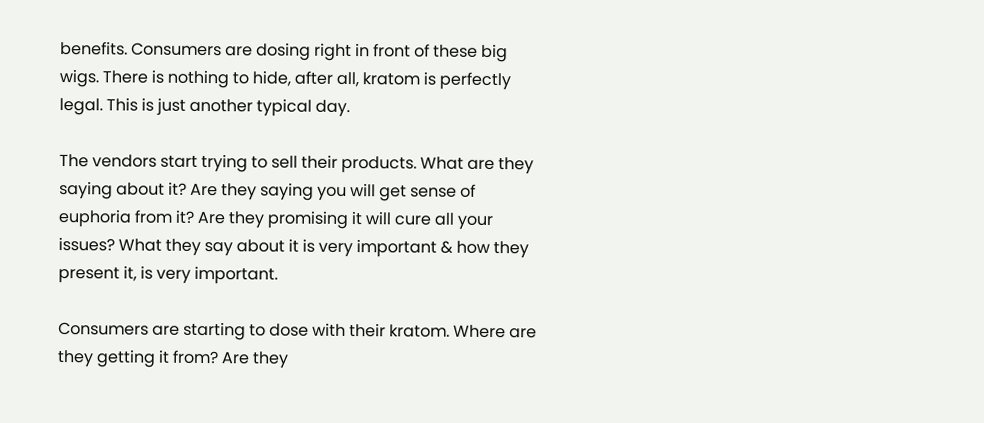benefits. Consumers are dosing right in front of these big wigs. There is nothing to hide, after all, kratom is perfectly legal. This is just another typical day.

The vendors start trying to sell their products. What are they saying about it? Are they saying you will get sense of euphoria from it? Are they promising it will cure all your issues? What they say about it is very important & how they present it, is very important.

Consumers are starting to dose with their kratom. Where are they getting it from? Are they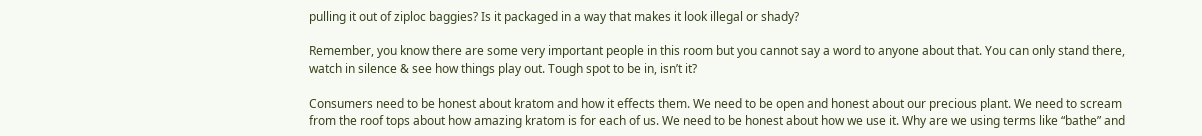pulling it out of ziploc baggies? Is it packaged in a way that makes it look illegal or shady?

Remember, you know there are some very important people in this room but you cannot say a word to anyone about that. You can only stand there, watch in silence & see how things play out. Tough spot to be in, isn’t it?

Consumers need to be honest about kratom and how it effects them. We need to be open and honest about our precious plant. We need to scream from the roof tops about how amazing kratom is for each of us. We need to be honest about how we use it. Why are we using terms like “bathe” and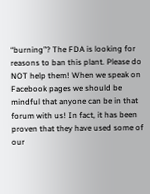“burning”? The FDA is looking for reasons to ban this plant. Please do NOT help them! When we speak on Facebook pages we should be mindful that anyone can be in that forum with us! In fact, it has been proven that they have used some of our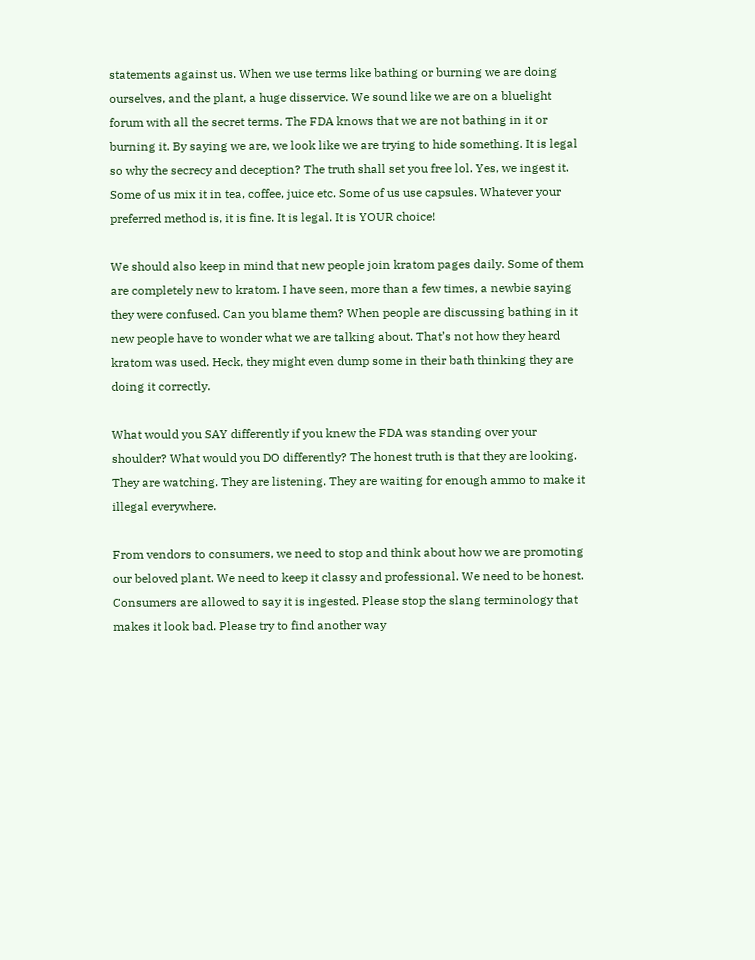statements against us. When we use terms like bathing or burning we are doing ourselves, and the plant, a huge disservice. We sound like we are on a bluelight forum with all the secret terms. The FDA knows that we are not bathing in it or burning it. By saying we are, we look like we are trying to hide something. It is legal so why the secrecy and deception? The truth shall set you free lol. Yes, we ingest it. Some of us mix it in tea, coffee, juice etc. Some of us use capsules. Whatever your preferred method is, it is fine. It is legal. It is YOUR choice!

We should also keep in mind that new people join kratom pages daily. Some of them are completely new to kratom. I have seen, more than a few times, a newbie saying they were confused. Can you blame them? When people are discussing bathing in it new people have to wonder what we are talking about. That’s not how they heard kratom was used. Heck, they might even dump some in their bath thinking they are doing it correctly.

What would you SAY differently if you knew the FDA was standing over your shoulder? What would you DO differently? The honest truth is that they are looking. They are watching. They are listening. They are waiting for enough ammo to make it illegal everywhere.

From vendors to consumers, we need to stop and think about how we are promoting our beloved plant. We need to keep it classy and professional. We need to be honest. Consumers are allowed to say it is ingested. Please stop the slang terminology that makes it look bad. Please try to find another way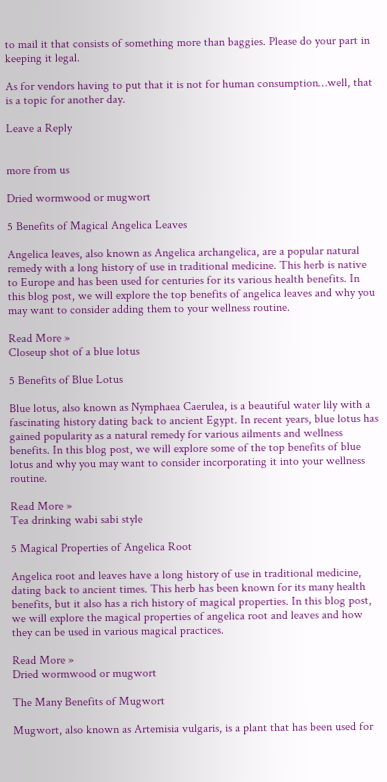to mail it that consists of something more than baggies. Please do your part in keeping it legal.

As for vendors having to put that it is not for human consumption…well, that is a topic for another day.

Leave a Reply


more from us

Dried wormwood or mugwort

5 Benefits of Magical Angelica Leaves

Angelica leaves, also known as Angelica archangelica, are a popular natural remedy with a long history of use in traditional medicine. This herb is native to Europe and has been used for centuries for its various health benefits. In this blog post, we will explore the top benefits of angelica leaves and why you may want to consider adding them to your wellness routine.

Read More »
Closeup shot of a blue lotus

5 Benefits of Blue Lotus

Blue lotus, also known as Nymphaea Caerulea, is a beautiful water lily with a fascinating history dating back to ancient Egypt. In recent years, blue lotus has gained popularity as a natural remedy for various ailments and wellness benefits. In this blog post, we will explore some of the top benefits of blue lotus and why you may want to consider incorporating it into your wellness routine.

Read More »
Tea drinking wabi sabi style

5 Magical Properties of Angelica Root

Angelica root and leaves have a long history of use in traditional medicine, dating back to ancient times. This herb has been known for its many health benefits, but it also has a rich history of magical properties. In this blog post, we will explore the magical properties of angelica root and leaves and how they can be used in various magical practices.

Read More »
Dried wormwood or mugwort

The Many Benefits of Mugwort

Mugwort, also known as Artemisia vulgaris, is a plant that has been used for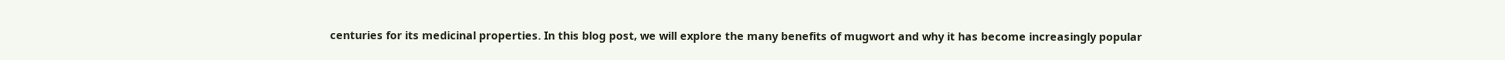centuries for its medicinal properties. In this blog post, we will explore the many benefits of mugwort and why it has become increasingly popular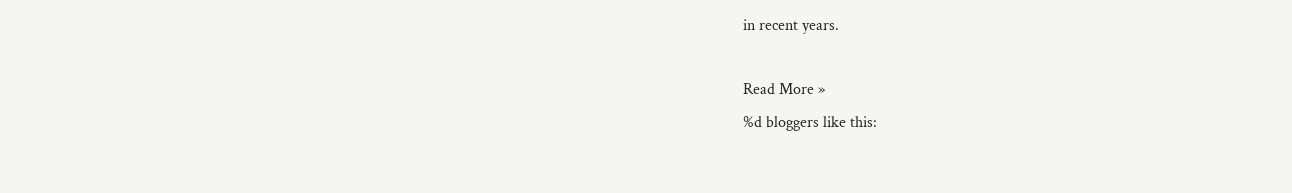in recent years.

Read More »
%d bloggers like this: